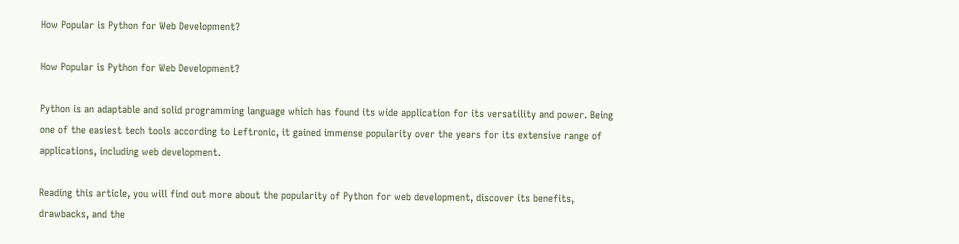How Popular is Python for Web Development?

How Popular is Python for Web Development?

Python is an adaptable and solid programming language which has found its wide application for its versatility and power. Being one of the easiest tech tools according to Leftronic, it gained immense popularity over the years for its extensive range of applications, including web development.

Reading this article, you will find out more about the popularity of Python for web development, discover its benefits, drawbacks, and the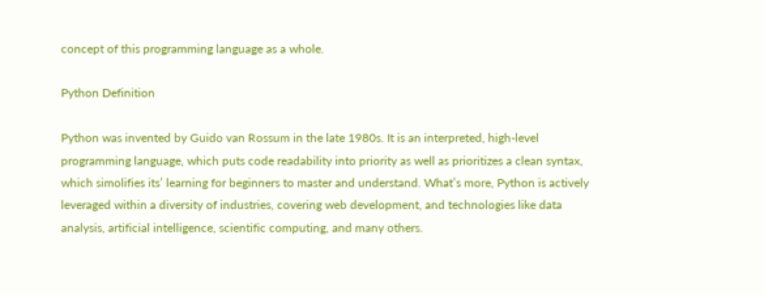concept of this programming language as a whole.

Python Definition

Python was invented by Guido van Rossum in the late 1980s. It is an interpreted, high-level programming language, which puts code readability into priority as well as prioritizes a clean syntax, which simolifies its’ learning for beginners to master and understand. What’s more, Python is actively leveraged within a diversity of industries, covering web development, and technologies like data analysis, artificial intelligence, scientific computing, and many others.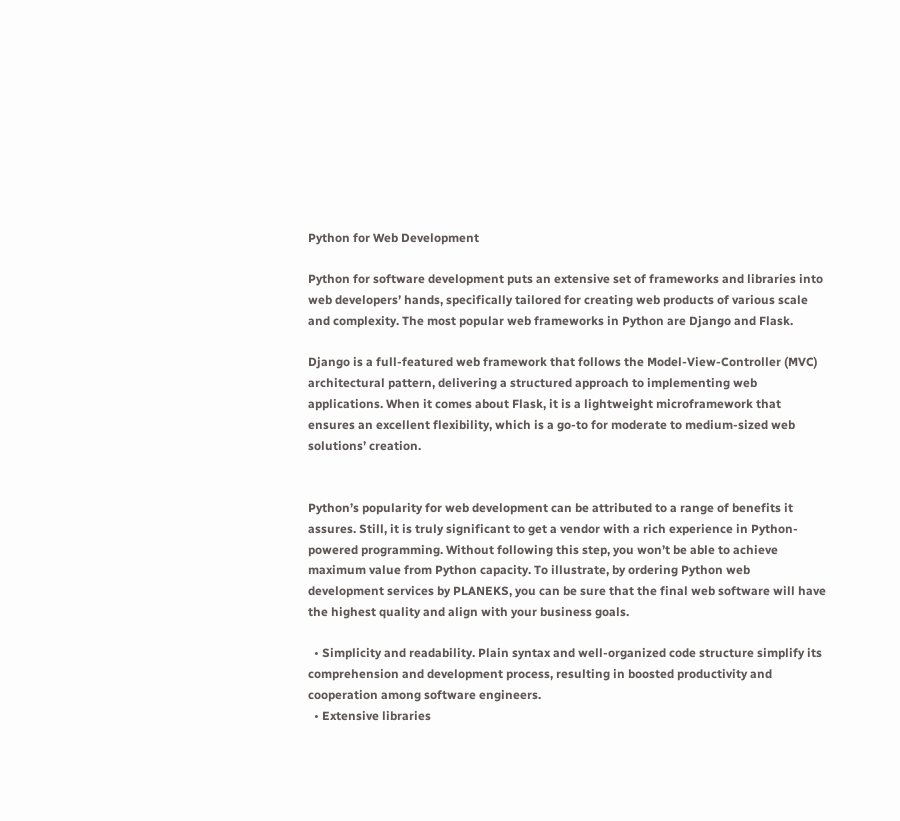Python for Web Development

Python for software development puts an extensive set of frameworks and libraries into web developers’ hands, specifically tailored for creating web products of various scale and complexity. The most popular web frameworks in Python are Django and Flask.

Django is a full-featured web framework that follows the Model-View-Controller (MVC) architectural pattern, delivering a structured approach to implementing web applications. When it comes about Flask, it is a lightweight microframework that ensures an excellent flexibility, which is a go-to for moderate to medium-sized web solutions’ creation.


Python’s popularity for web development can be attributed to a range of benefits it assures. Still, it is truly significant to get a vendor with a rich experience in Python-powered programming. Without following this step, you won’t be able to achieve maximum value from Python capacity. To illustrate, by ordering Python web development services by PLANEKS, you can be sure that the final web software will have the highest quality and align with your business goals.

  • Simplicity and readability. Plain syntax and well-organized code structure simplify its comprehension and development process, resulting in boosted productivity and cooperation among software engineers.
  • Extensive libraries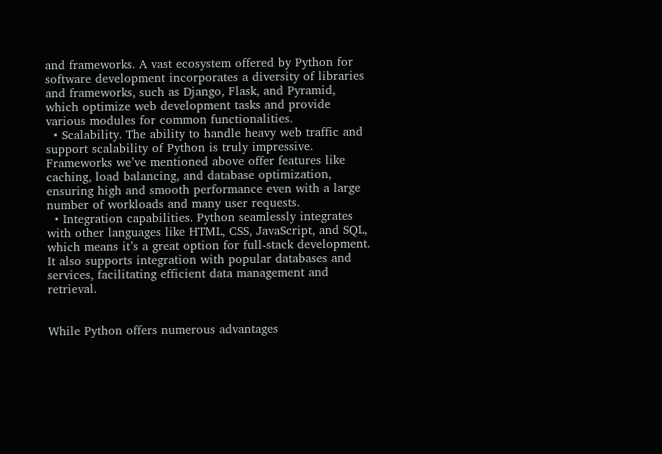and frameworks. A vast ecosystem offered by Python for software development incorporates a diversity of libraries and frameworks, such as Django, Flask, and Pyramid, which optimize web development tasks and provide various modules for common functionalities.
  • Scalability. The ability to handle heavy web traffic and support scalability of Python is truly impressive. Frameworks we’ve mentioned above offer features like caching, load balancing, and database optimization, ensuring high and smooth performance even with a large number of workloads and many user requests.
  • Integration capabilities. Python seamlessly integrates with other languages like HTML, CSS, JavaScript, and SQL, which means it’s a great option for full-stack development. It also supports integration with popular databases and services, facilitating efficient data management and retrieval.


While Python offers numerous advantages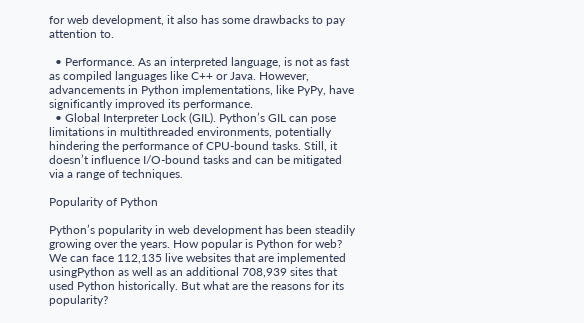for web development, it also has some drawbacks to pay attention to.

  • Performance. As an interpreted language, is not as fast as compiled languages like C++ or Java. However, advancements in Python implementations, like PyPy, have significantly improved its performance.
  • Global Interpreter Lock (GIL). Python’s GIL can pose limitations in multithreaded environments, potentially hindering the performance of CPU-bound tasks. Still, it doesn’t influence I/O-bound tasks and can be mitigated via a range of techniques.

Popularity of Python

Python’s popularity in web development has been steadily growing over the years. How popular is Python for web? We can face 112,135 live websites that are implemented usingPython as well as an additional 708,939 sites that used Python historically. But what are the reasons for its popularity?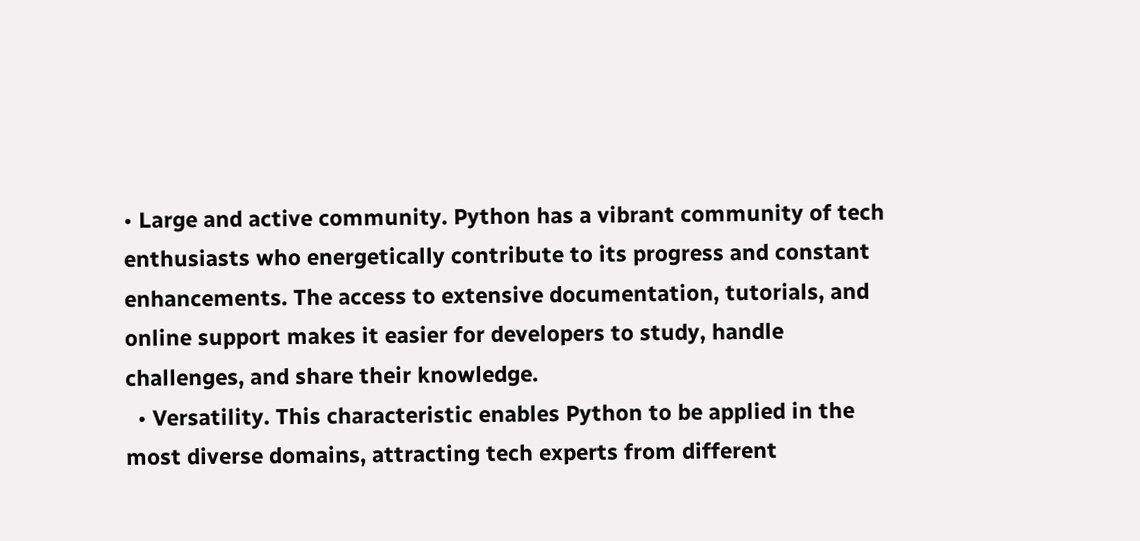• Large and active community. Python has a vibrant community of tech enthusiasts who energetically contribute to its progress and constant enhancements. The access to extensive documentation, tutorials, and online support makes it easier for developers to study, handle challenges, and share their knowledge.
  • Versatility. This characteristic enables Python to be applied in the most diverse domains, attracting tech experts from different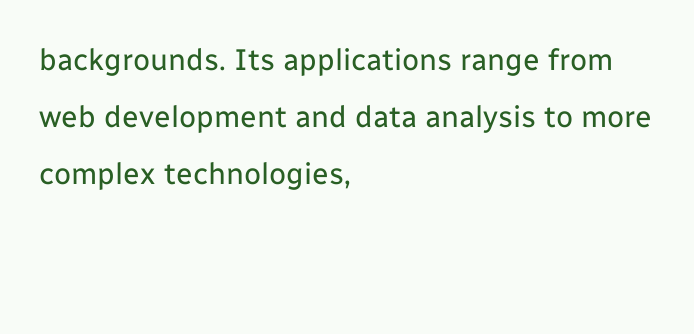backgrounds. Its applications range from web development and data analysis to more complex technologies,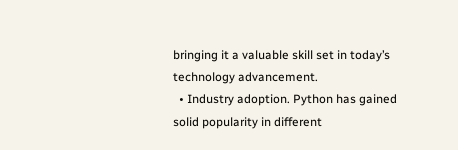bringing it a valuable skill set in today’s technology advancement.
  • Industry adoption. Python has gained solid popularity in different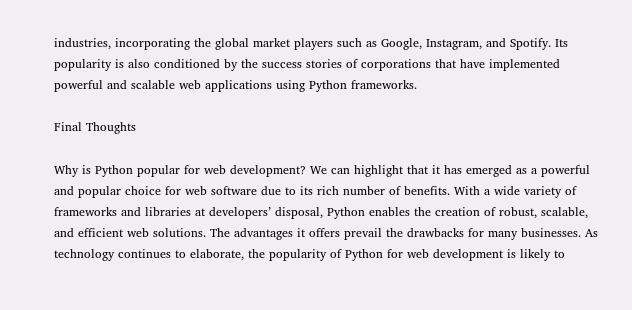industries, incorporating the global market players such as Google, Instagram, and Spotify. Its popularity is also conditioned by the success stories of corporations that have implemented powerful and scalable web applications using Python frameworks.

Final Thoughts

Why is Python popular for web development? We can highlight that it has emerged as a powerful and popular choice for web software due to its rich number of benefits. With a wide variety of frameworks and libraries at developers’ disposal, Python enables the creation of robust, scalable, and efficient web solutions. The advantages it offers prevail the drawbacks for many businesses. As technology continues to elaborate, the popularity of Python for web development is likely to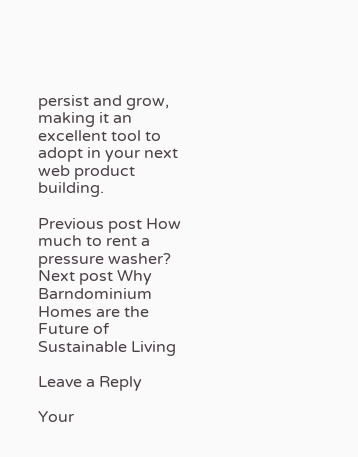persist and grow, making it an excellent tool to adopt in your next web product building.

Previous post How much to rent a pressure washer?
Next post Why Barndominium Homes are the Future of Sustainable Living

Leave a Reply

Your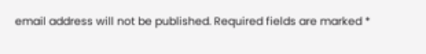email address will not be published. Required fields are marked *